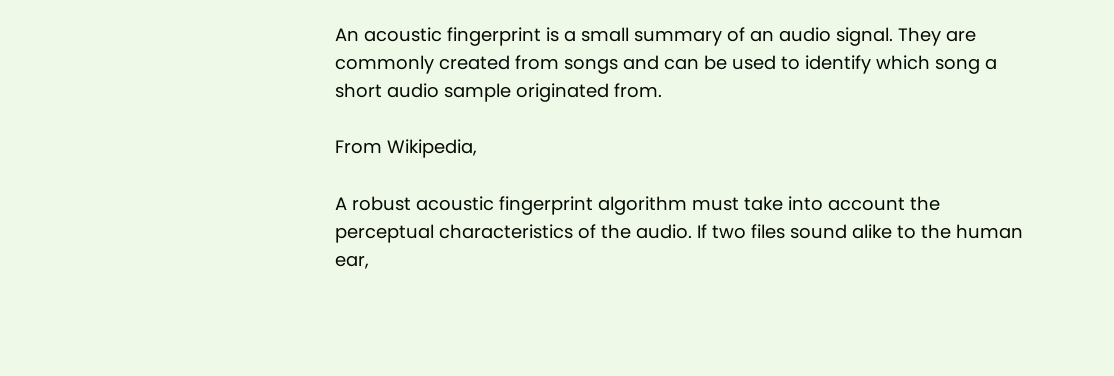An acoustic fingerprint is a small summary of an audio signal. They are commonly created from songs and can be used to identify which song a short audio sample originated from.

From Wikipedia,

A robust acoustic fingerprint algorithm must take into account the perceptual characteristics of the audio. If two files sound alike to the human ear,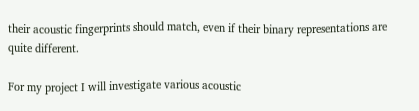their acoustic fingerprints should match, even if their binary representations are quite different.

For my project I will investigate various acoustic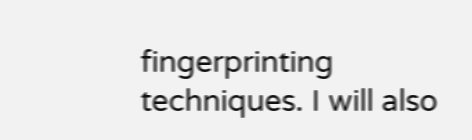fingerprinting techniques. I will also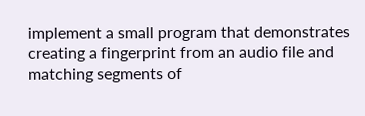implement a small program that demonstrates creating a fingerprint from an audio file and matching segments of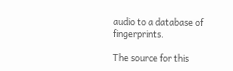audio to a database of fingerprints.

The source for this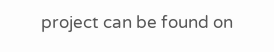project can be found on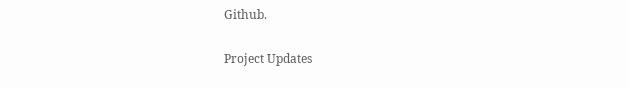Github.

Project Updates